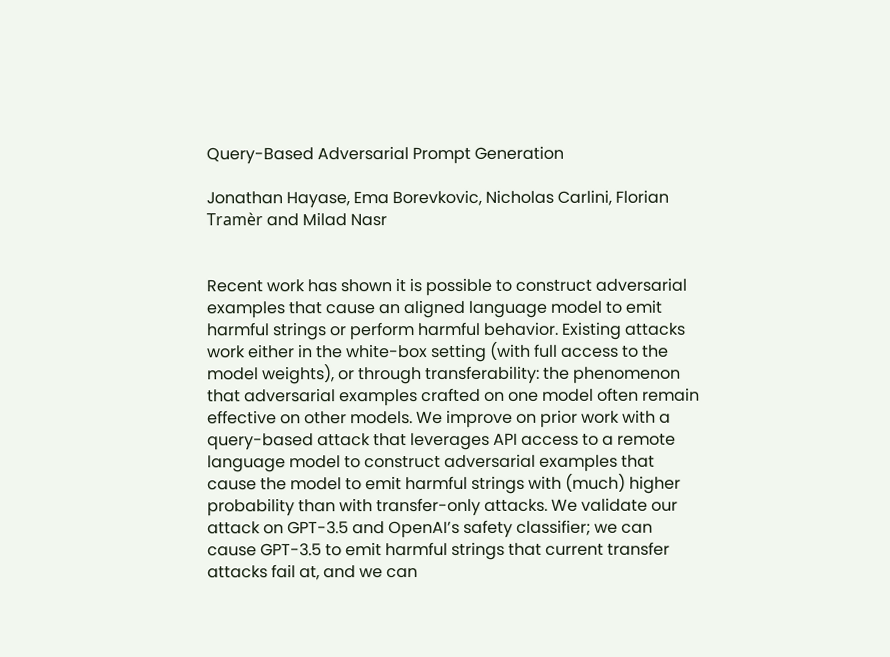Query-Based Adversarial Prompt Generation

Jonathan Hayase, Ema Borevkovic, Nicholas Carlini, Florian Tramèr and Milad Nasr


Recent work has shown it is possible to construct adversarial examples that cause an aligned language model to emit harmful strings or perform harmful behavior. Existing attacks work either in the white-box setting (with full access to the model weights), or through transferability: the phenomenon that adversarial examples crafted on one model often remain effective on other models. We improve on prior work with a query-based attack that leverages API access to a remote language model to construct adversarial examples that cause the model to emit harmful strings with (much) higher probability than with transfer-only attacks. We validate our attack on GPT-3.5 and OpenAI’s safety classifier; we can cause GPT-3.5 to emit harmful strings that current transfer attacks fail at, and we can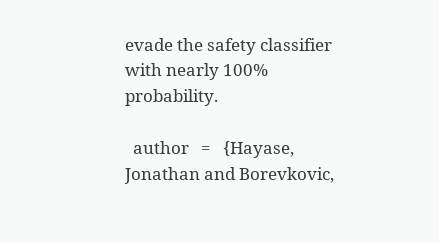evade the safety classifier with nearly 100% probability.

  author   =   {Hayase, Jonathan and Borevkovic,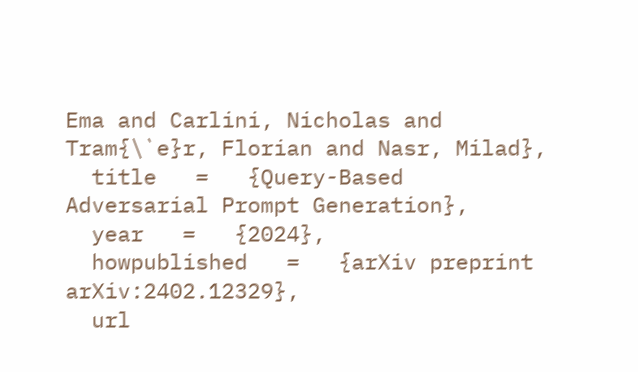Ema and Carlini, Nicholas and Tram{\`e}r, Florian and Nasr, Milad},
  title   =   {Query-Based Adversarial Prompt Generation},
  year   =   {2024},
  howpublished   =   {arXiv preprint arXiv:2402.12329},
  url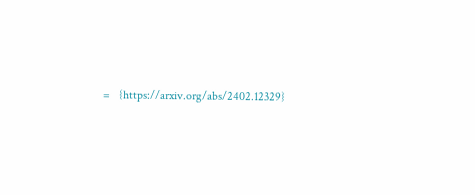=   {https://arxiv.org/abs/2402.12329}